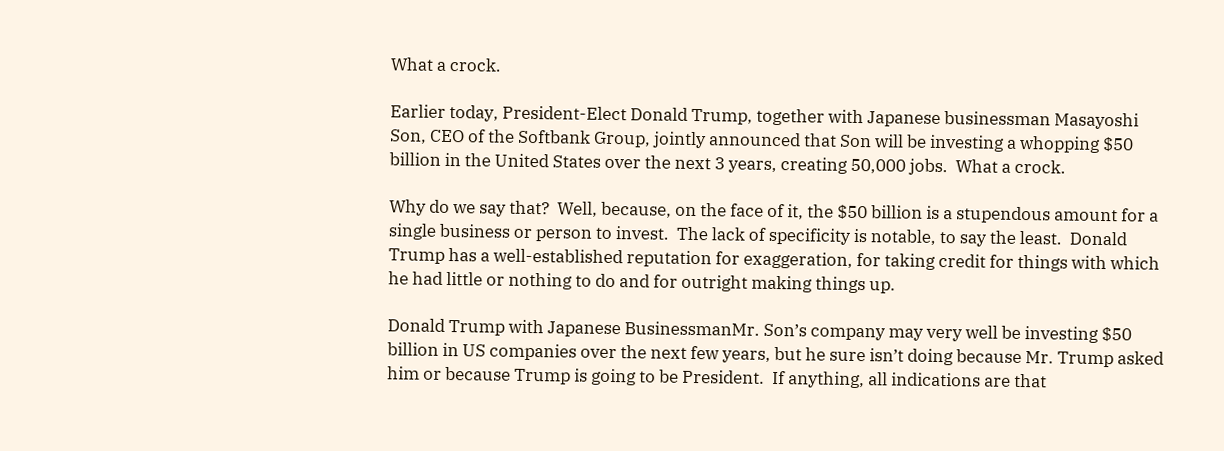What a crock.

Earlier today, President-Elect Donald Trump, together with Japanese businessman Masayoshi Son, CEO of the Softbank Group, jointly announced that Son will be investing a whopping $50 billion in the United States over the next 3 years, creating 50,000 jobs.  What a crock.

Why do we say that?  Well, because, on the face of it, the $50 billion is a stupendous amount for a single business or person to invest.  The lack of specificity is notable, to say the least.  Donald Trump has a well-established reputation for exaggeration, for taking credit for things with which he had little or nothing to do and for outright making things up.

Donald Trump with Japanese BusinessmanMr. Son’s company may very well be investing $50 billion in US companies over the next few years, but he sure isn’t doing because Mr. Trump asked him or because Trump is going to be President.  If anything, all indications are that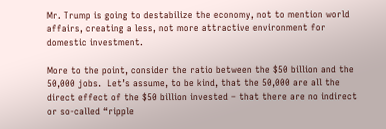Mr. Trump is going to destabilize the economy, not to mention world affairs, creating a less, not more attractive environment for domestic investment.

More to the point, consider the ratio between the $50 billion and the 50,000 jobs.  Let’s assume, to be kind, that the 50,000 are all the direct effect of the $50 billion invested – that there are no indirect or so-called “ripple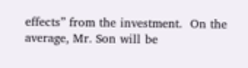effects” from the investment.  On the average, Mr. Son will be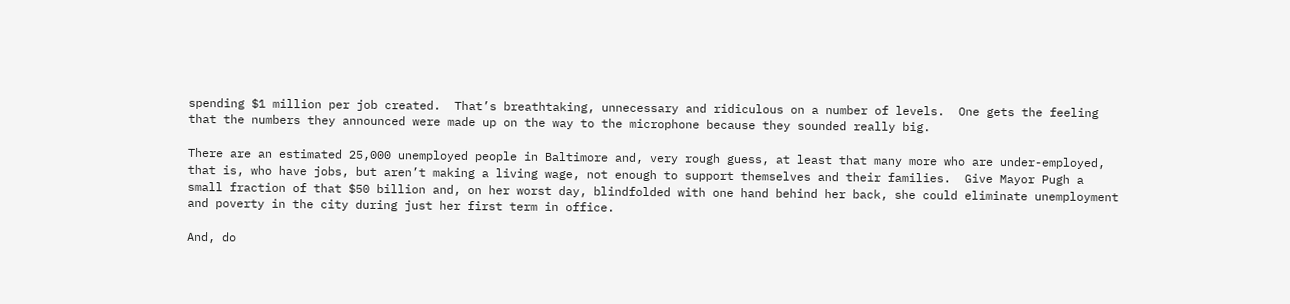spending $1 million per job created.  That’s breathtaking, unnecessary and ridiculous on a number of levels.  One gets the feeling that the numbers they announced were made up on the way to the microphone because they sounded really big.

There are an estimated 25,000 unemployed people in Baltimore and, very rough guess, at least that many more who are under-employed, that is, who have jobs, but aren’t making a living wage, not enough to support themselves and their families.  Give Mayor Pugh a small fraction of that $50 billion and, on her worst day, blindfolded with one hand behind her back, she could eliminate unemployment and poverty in the city during just her first term in office.

And, do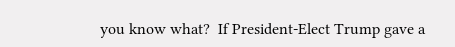you know what?  If President-Elect Trump gave a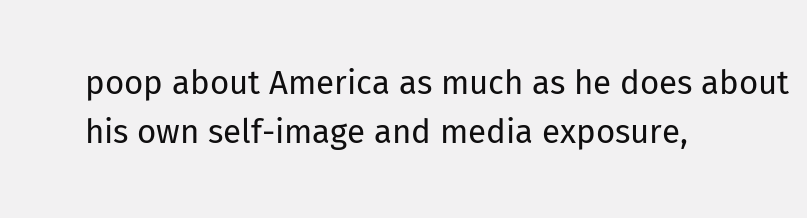poop about America as much as he does about his own self-image and media exposure,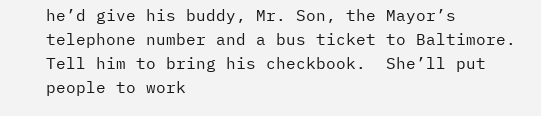he’d give his buddy, Mr. Son, the Mayor’s telephone number and a bus ticket to Baltimore.  Tell him to bring his checkbook.  She’ll put people to work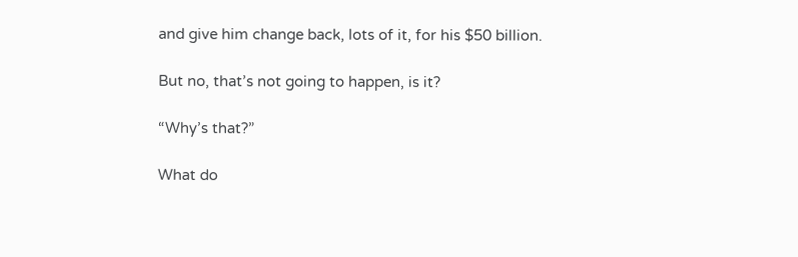and give him change back, lots of it, for his $50 billion.

But no, that’s not going to happen, is it?

“Why’s that?”

What do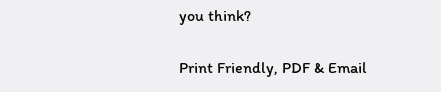you think?


Print Friendly, PDF & Email